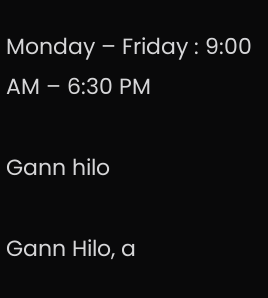Monday – Friday : 9:00 AM – 6:30 PM

Gann hilo

Gann Hilo, a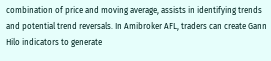combination of price and moving average, assists in identifying trends and potential trend reversals. In Amibroker AFL, traders can create Gann Hilo indicators to generate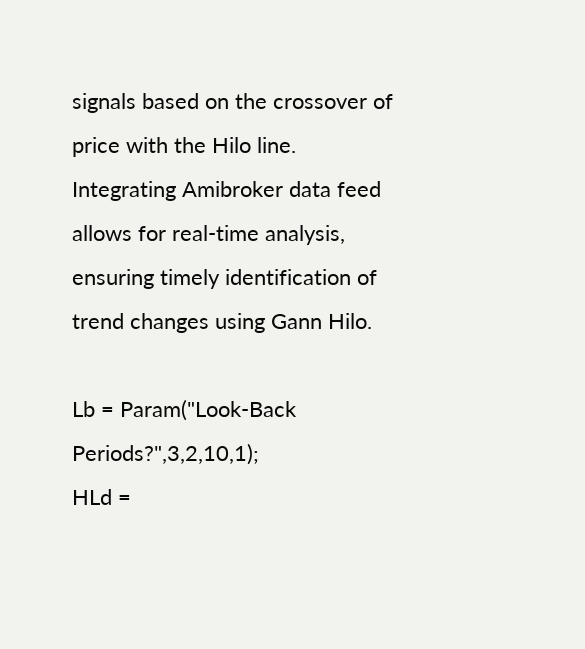signals based on the crossover of price with the Hilo line. Integrating Amibroker data feed allows for real-time analysis, ensuring timely identification of trend changes using Gann Hilo.

Lb = Param("Look-Back Periods?",3,2,10,1);
HLd =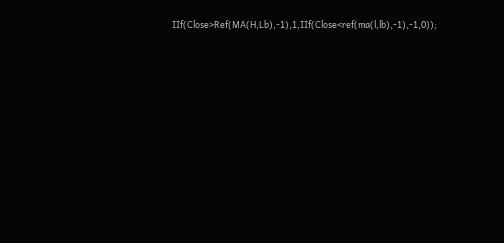IIf(Close>Ref(MA(H,Lb),-1),1,IIf(Close<ref(ma(l,lb),-1),-1,0));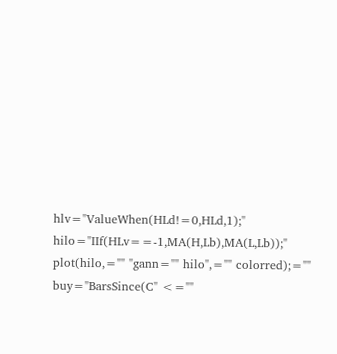hlv="ValueWhen(HLd!=0,HLd,1);" hilo="IIf(HLv==-1,MA(H,Lb),MA(L,Lb));" plot(hilo,="" "gann="" hilo",="" colorred);="" buy="BarsSince(C" <=""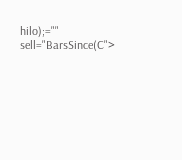hilo);="" sell="BarsSince(C">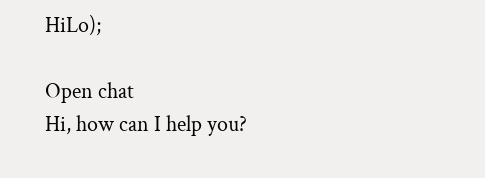HiLo);

Open chat
Hi, how can I help you?